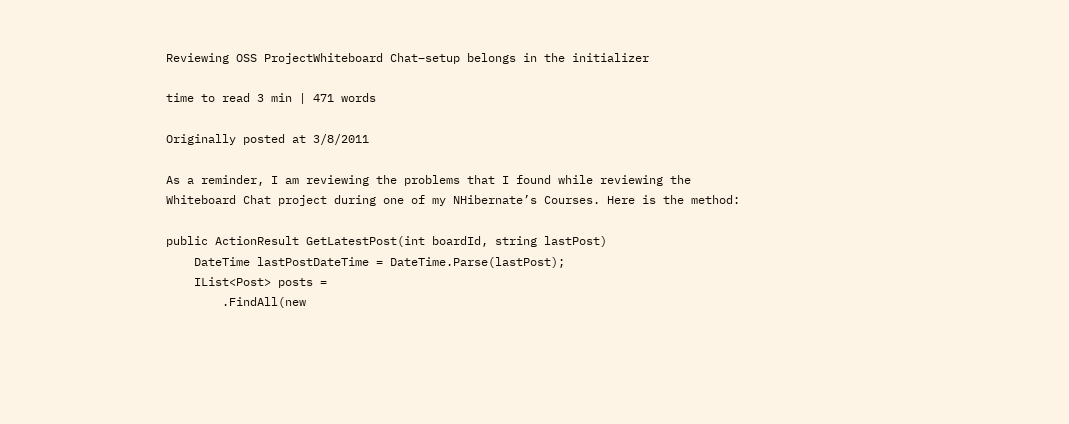Reviewing OSS ProjectWhiteboard Chat–setup belongs in the initializer

time to read 3 min | 471 words

Originally posted at 3/8/2011

As a reminder, I am reviewing the problems that I found while reviewing the Whiteboard Chat project during one of my NHibernate’s Courses. Here is the method:

public ActionResult GetLatestPost(int boardId, string lastPost)
    DateTime lastPostDateTime = DateTime.Parse(lastPost);
    IList<Post> posts =
        .FindAll(new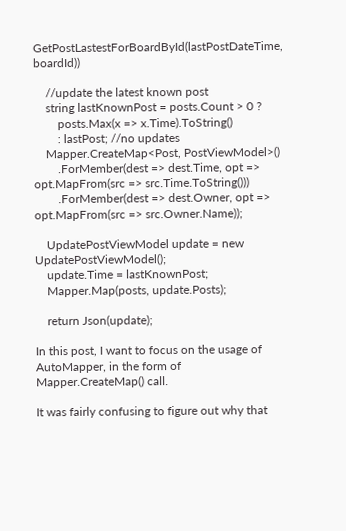GetPostLastestForBoardById(lastPostDateTime, boardId))

    //update the latest known post
    string lastKnownPost = posts.Count > 0 ?
        posts.Max(x => x.Time).ToString()
        : lastPost; //no updates
    Mapper.CreateMap<Post, PostViewModel>()
        .ForMember(dest => dest.Time, opt => opt.MapFrom(src => src.Time.ToString()))
        .ForMember(dest => dest.Owner, opt => opt.MapFrom(src => src.Owner.Name));

    UpdatePostViewModel update = new UpdatePostViewModel();
    update.Time = lastKnownPost;
    Mapper.Map(posts, update.Posts);

    return Json(update);

In this post, I want to focus on the usage of AutoMapper, in the form of Mapper.CreateMap() call.

It was fairly confusing to figure out why that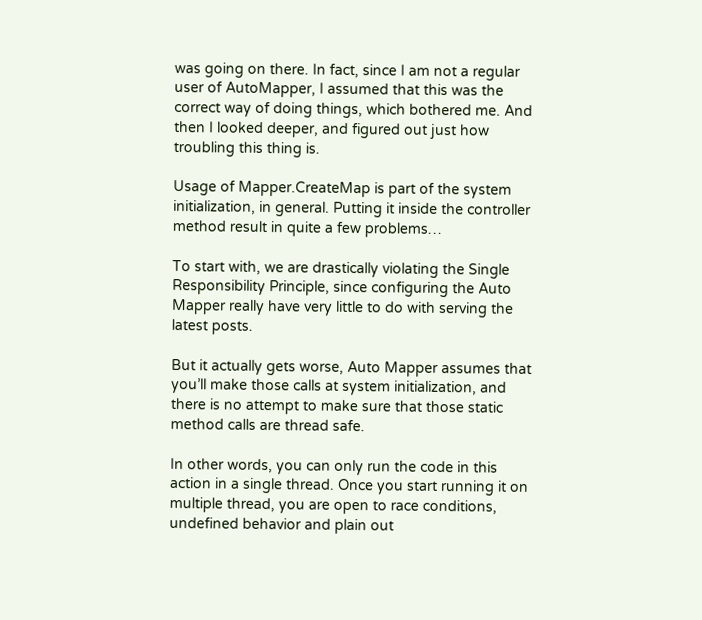was going on there. In fact, since I am not a regular user of AutoMapper, I assumed that this was the correct way of doing things, which bothered me. And then I looked deeper, and figured out just how troubling this thing is.

Usage of Mapper.CreateMap is part of the system initialization, in general. Putting it inside the controller method result in quite a few problems…

To start with, we are drastically violating the Single Responsibility Principle, since configuring the Auto Mapper really have very little to do with serving the latest posts.

But it actually gets worse, Auto Mapper assumes that you’ll make those calls at system initialization, and there is no attempt to make sure that those static method calls are thread safe.

In other words, you can only run the code in this action in a single thread. Once you start running it on multiple thread, you are open to race conditions, undefined behavior and plain out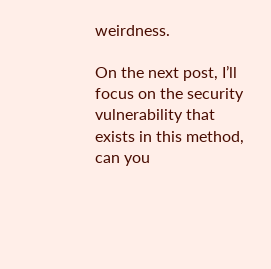weirdness.

On the next post, I’ll focus on the security vulnerability that exists in this method, can you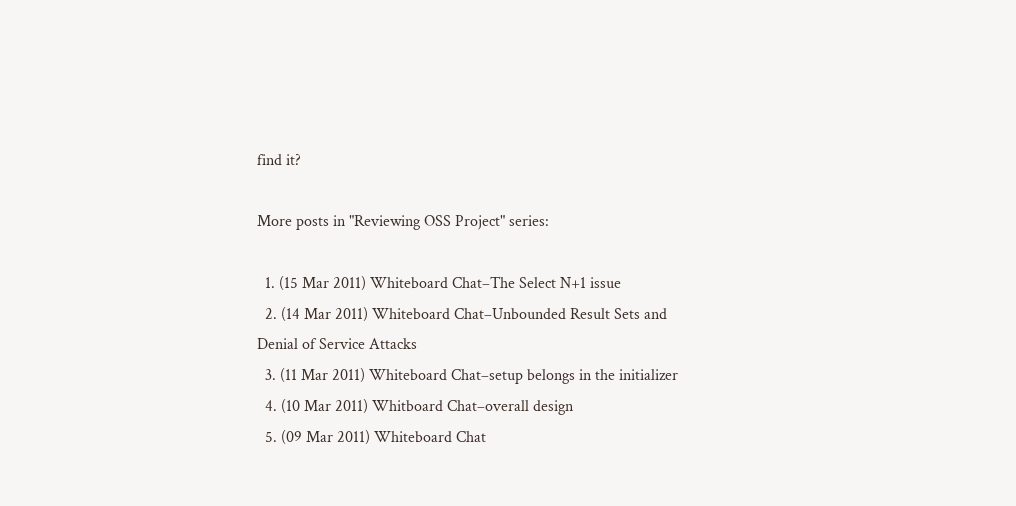find it?

More posts in "Reviewing OSS Project" series:

  1. (15 Mar 2011) Whiteboard Chat–The Select N+1 issue
  2. (14 Mar 2011) Whiteboard Chat–Unbounded Result Sets and Denial of Service Attacks
  3. (11 Mar 2011) Whiteboard Chat–setup belongs in the initializer
  4. (10 Mar 2011) Whitboard Chat–overall design
  5. (09 Mar 2011) Whiteboard Chat